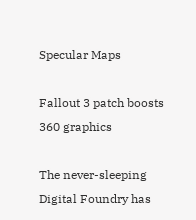Specular Maps

Fallout 3 patch boosts 360 graphics

The never-sleeping Digital Foundry has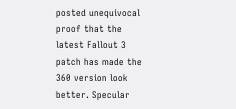posted unequivocal proof that the latest Fallout 3 patch has made the 360 version look better. Specular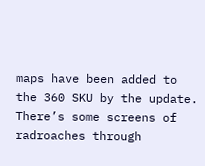maps have been added to the 360 SKU by the update. There’s some screens of radroaches through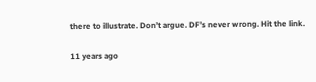there to illustrate. Don’t argue. DF’s never wrong. Hit the link.

11 years ago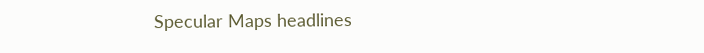Specular Maps headlines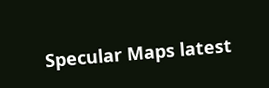Specular Maps latest